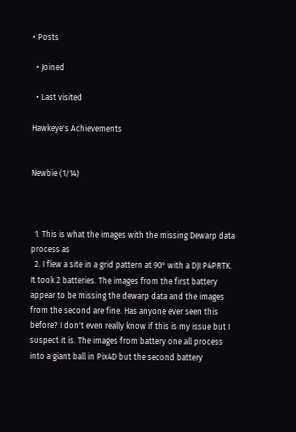• Posts

  • Joined

  • Last visited

Hawkeye's Achievements


Newbie (1/14)



  1. This is what the images with the missing Dewarp data process as
  2. I flew a site in a grid pattern at 90° with a DJI P4PRTK. It took 2 batteries. The images from the first battery appear to be missing the dewarp data and the images from the second are fine. Has anyone ever seen this before? I don't even really know if this is my issue but I suspect it is. The images from battery one all process into a giant ball in Pix4D but the second battery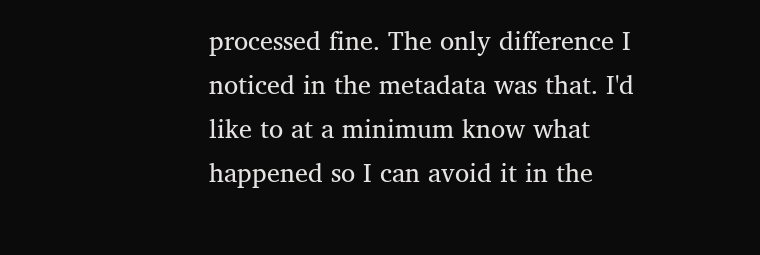processed fine. The only difference I noticed in the metadata was that. I'd like to at a minimum know what happened so I can avoid it in the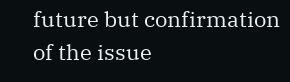future but confirmation of the issue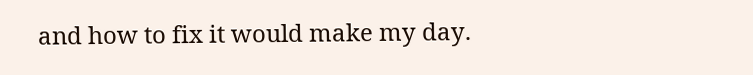and how to fix it would make my day.